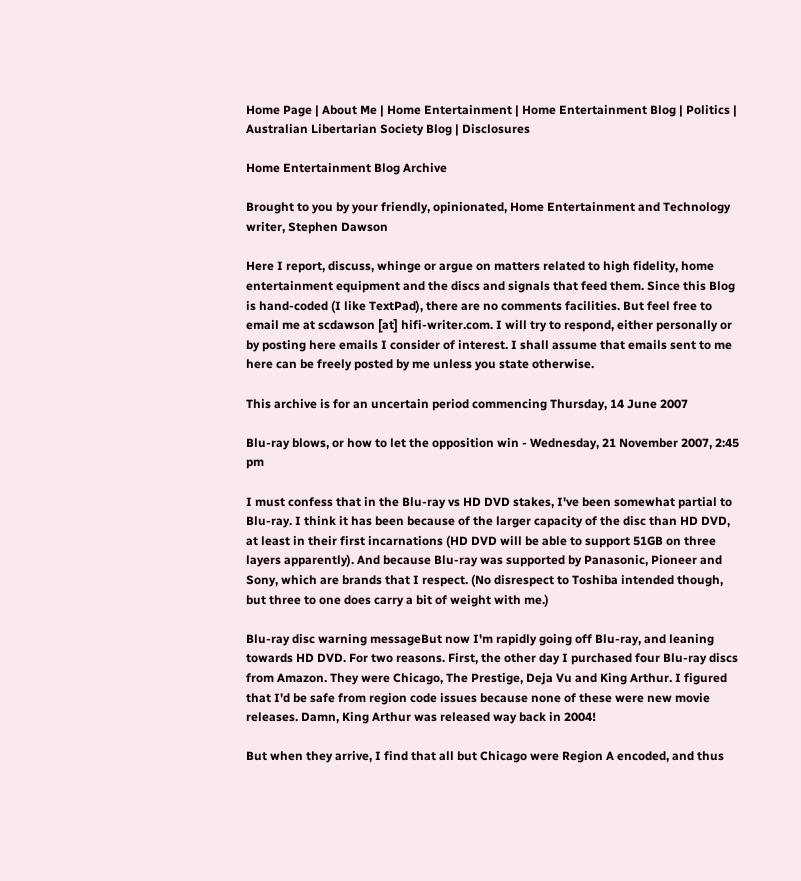Home Page | About Me | Home Entertainment | Home Entertainment Blog | Politics | Australian Libertarian Society Blog | Disclosures

Home Entertainment Blog Archive

Brought to you by your friendly, opinionated, Home Entertainment and Technology writer, Stephen Dawson

Here I report, discuss, whinge or argue on matters related to high fidelity, home entertainment equipment and the discs and signals that feed them. Since this Blog is hand-coded (I like TextPad), there are no comments facilities. But feel free to email me at scdawson [at] hifi-writer.com. I will try to respond, either personally or by posting here emails I consider of interest. I shall assume that emails sent to me here can be freely posted by me unless you state otherwise.

This archive is for an uncertain period commencing Thursday, 14 June 2007

Blu-ray blows, or how to let the opposition win - Wednesday, 21 November 2007, 2:45 pm

I must confess that in the Blu-ray vs HD DVD stakes, I've been somewhat partial to Blu-ray. I think it has been because of the larger capacity of the disc than HD DVD, at least in their first incarnations (HD DVD will be able to support 51GB on three layers apparently). And because Blu-ray was supported by Panasonic, Pioneer and Sony, which are brands that I respect. (No disrespect to Toshiba intended though, but three to one does carry a bit of weight with me.)

Blu-ray disc warning messageBut now I'm rapidly going off Blu-ray, and leaning towards HD DVD. For two reasons. First, the other day I purchased four Blu-ray discs from Amazon. They were Chicago, The Prestige, Deja Vu and King Arthur. I figured that I'd be safe from region code issues because none of these were new movie releases. Damn, King Arthur was released way back in 2004!

But when they arrive, I find that all but Chicago were Region A encoded, and thus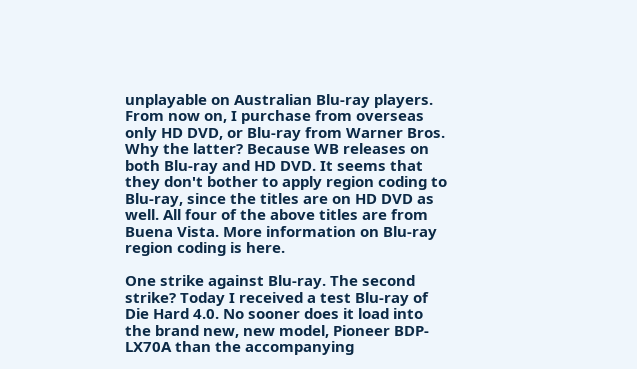unplayable on Australian Blu-ray players. From now on, I purchase from overseas only HD DVD, or Blu-ray from Warner Bros. Why the latter? Because WB releases on both Blu-ray and HD DVD. It seems that they don't bother to apply region coding to Blu-ray, since the titles are on HD DVD as well. All four of the above titles are from Buena Vista. More information on Blu-ray region coding is here.

One strike against Blu-ray. The second strike? Today I received a test Blu-ray of Die Hard 4.0. No sooner does it load into the brand new, new model, Pioneer BDP-LX70A than the accompanying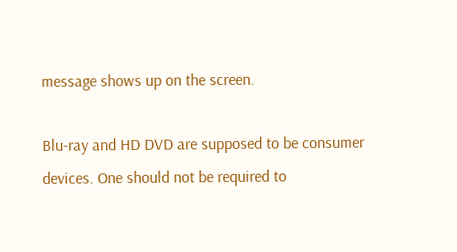message shows up on the screen.

Blu-ray and HD DVD are supposed to be consumer devices. One should not be required to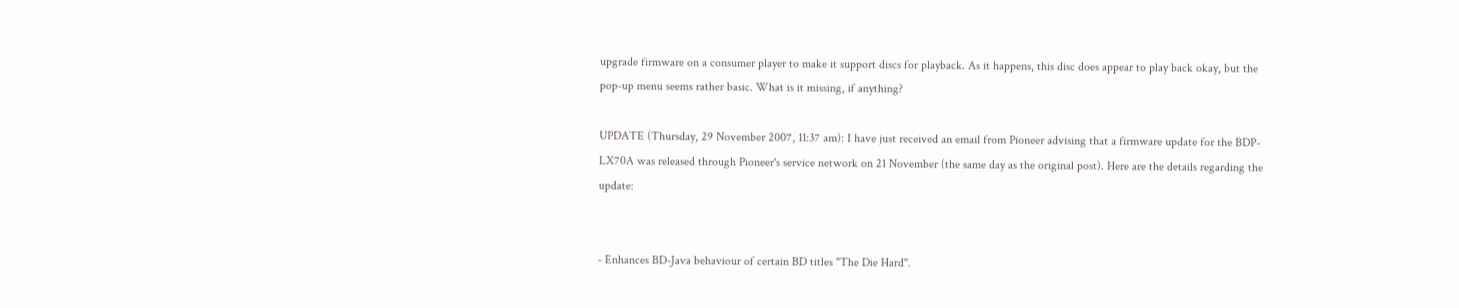upgrade firmware on a consumer player to make it support discs for playback. As it happens, this disc does appear to play back okay, but the pop-up menu seems rather basic. What is it missing, if anything?

UPDATE (Thursday, 29 November 2007, 11:37 am): I have just received an email from Pioneer advising that a firmware update for the BDP-LX70A was released through Pioneer's service network on 21 November (the same day as the original post). Here are the details regarding the update:


- Enhances BD-Java behaviour of certain BD titles "The Die Hard".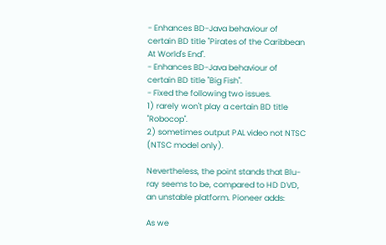- Enhances BD-Java behaviour of certain BD title "Pirates of the Caribbean At World's End".
- Enhances BD-Java behaviour of certain BD title "Big Fish".
- Fixed the following two issues.
1) rarely won't play a certain BD title "Robocop".
2) sometimes output PAL video not NTSC (NTSC model only).

Nevertheless, the point stands that Blu-ray seems to be, compared to HD DVD, an unstable platform. Pioneer adds:

As we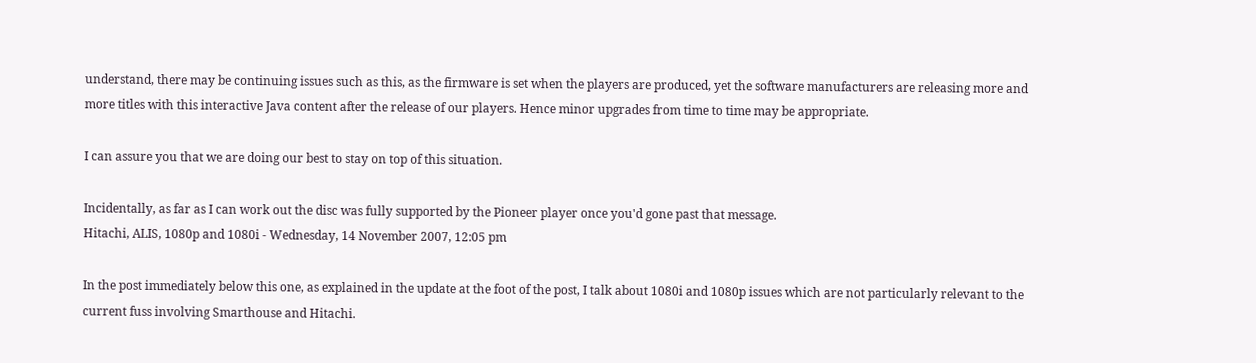understand, there may be continuing issues such as this, as the firmware is set when the players are produced, yet the software manufacturers are releasing more and more titles with this interactive Java content after the release of our players. Hence minor upgrades from time to time may be appropriate.

I can assure you that we are doing our best to stay on top of this situation.

Incidentally, as far as I can work out the disc was fully supported by the Pioneer player once you'd gone past that message.
Hitachi, ALIS, 1080p and 1080i - Wednesday, 14 November 2007, 12:05 pm

In the post immediately below this one, as explained in the update at the foot of the post, I talk about 1080i and 1080p issues which are not particularly relevant to the current fuss involving Smarthouse and Hitachi.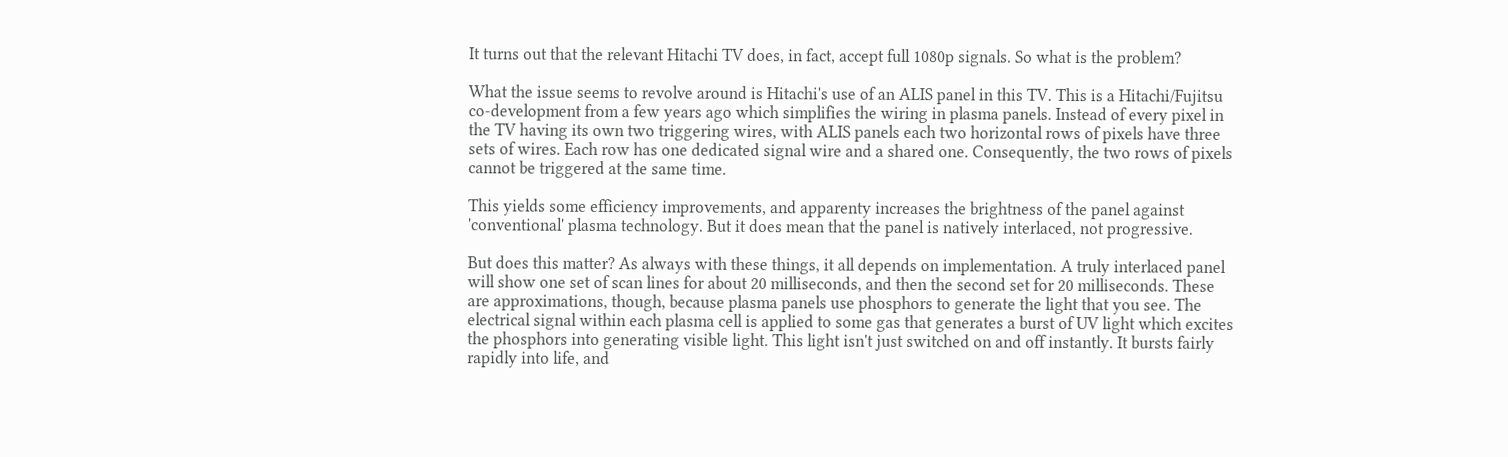It turns out that the relevant Hitachi TV does, in fact, accept full 1080p signals. So what is the problem?

What the issue seems to revolve around is Hitachi's use of an ALIS panel in this TV. This is a Hitachi/Fujitsu co-development from a few years ago which simplifies the wiring in plasma panels. Instead of every pixel in the TV having its own two triggering wires, with ALIS panels each two horizontal rows of pixels have three sets of wires. Each row has one dedicated signal wire and a shared one. Consequently, the two rows of pixels cannot be triggered at the same time.

This yields some efficiency improvements, and apparenty increases the brightness of the panel against 'conventional' plasma technology. But it does mean that the panel is natively interlaced, not progressive.

But does this matter? As always with these things, it all depends on implementation. A truly interlaced panel will show one set of scan lines for about 20 milliseconds, and then the second set for 20 milliseconds. These are approximations, though, because plasma panels use phosphors to generate the light that you see. The electrical signal within each plasma cell is applied to some gas that generates a burst of UV light which excites the phosphors into generating visible light. This light isn't just switched on and off instantly. It bursts fairly rapidly into life, and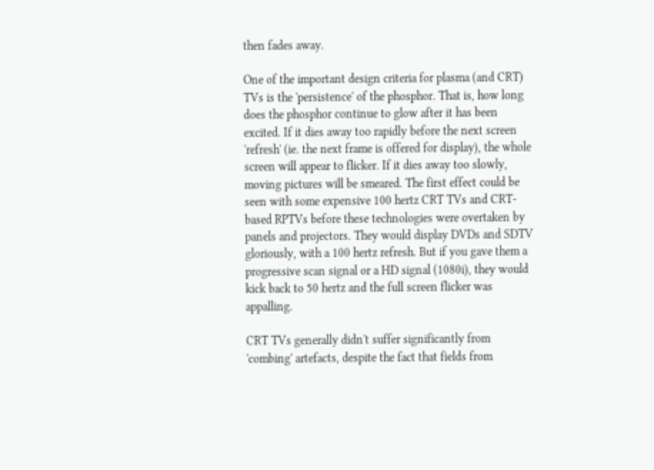then fades away.

One of the important design criteria for plasma (and CRT) TVs is the 'persistence' of the phosphor. That is, how long does the phosphor continue to glow after it has been excited. If it dies away too rapidly before the next screen 'refresh' (ie. the next frame is offered for display), the whole screen will appear to flicker. If it dies away too slowly, moving pictures will be smeared. The first effect could be seen with some expensive 100 hertz CRT TVs and CRT-based RPTVs before these technologies were overtaken by panels and projectors. They would display DVDs and SDTV gloriously, with a 100 hertz refresh. But if you gave them a progressive scan signal or a HD signal (1080i), they would kick back to 50 hertz and the full screen flicker was appalling.

CRT TVs generally didn't suffer significantly from 'combing' artefacts, despite the fact that fields from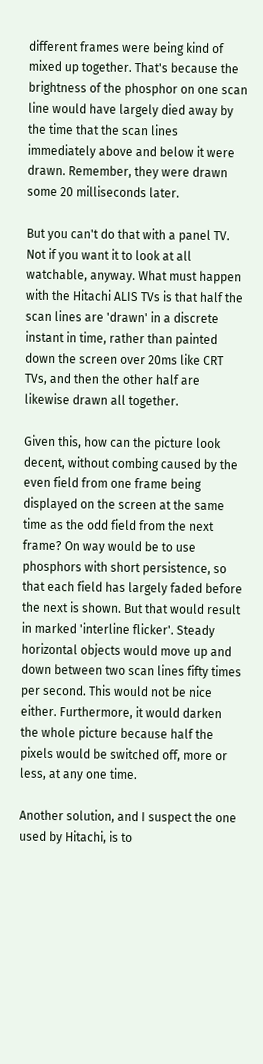different frames were being kind of mixed up together. That's because the brightness of the phosphor on one scan line would have largely died away by the time that the scan lines immediately above and below it were drawn. Remember, they were drawn some 20 milliseconds later.

But you can't do that with a panel TV. Not if you want it to look at all watchable, anyway. What must happen with the Hitachi ALIS TVs is that half the scan lines are 'drawn' in a discrete instant in time, rather than painted down the screen over 20ms like CRT TVs, and then the other half are likewise drawn all together.

Given this, how can the picture look decent, without combing caused by the even field from one frame being displayed on the screen at the same time as the odd field from the next frame? On way would be to use phosphors with short persistence, so that each field has largely faded before the next is shown. But that would result in marked 'interline flicker'. Steady horizontal objects would move up and down between two scan lines fifty times per second. This would not be nice either. Furthermore, it would darken the whole picture because half the pixels would be switched off, more or less, at any one time.

Another solution, and I suspect the one used by Hitachi, is to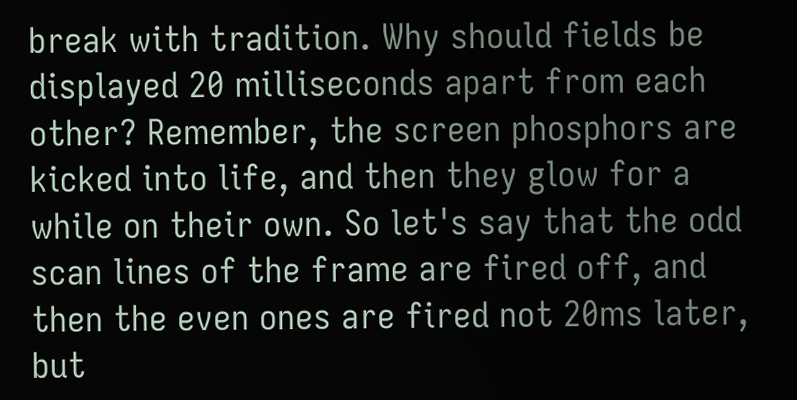break with tradition. Why should fields be displayed 20 milliseconds apart from each other? Remember, the screen phosphors are kicked into life, and then they glow for a while on their own. So let's say that the odd scan lines of the frame are fired off, and then the even ones are fired not 20ms later, but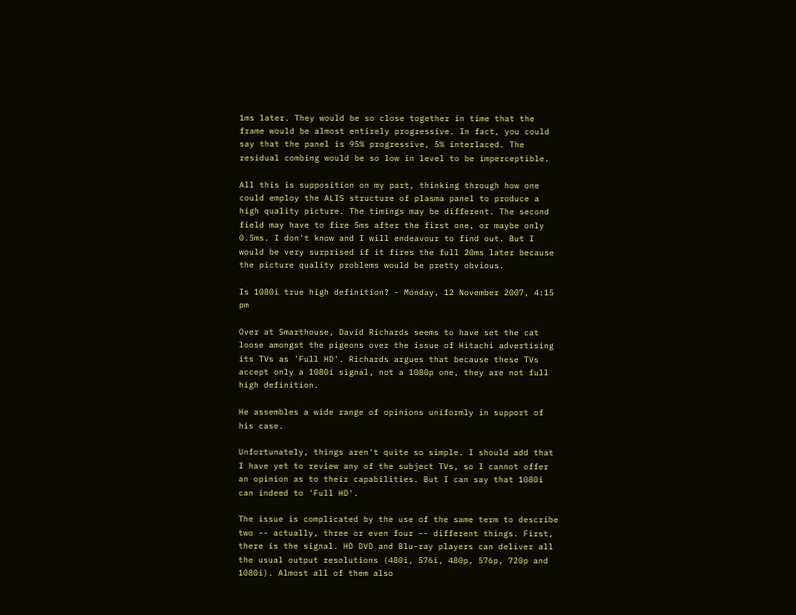1ms later. They would be so close together in time that the frame would be almost entirely progressive. In fact, you could say that the panel is 95% progressive, 5% interlaced. The residual combing would be so low in level to be imperceptible.

All this is supposition on my part, thinking through how one could employ the ALIS structure of plasma panel to produce a high quality picture. The timings may be different. The second field may have to fire 5ms after the first one, or maybe only 0.5ms. I don't know and I will endeavour to find out. But I would be very surprised if it fires the full 20ms later because the picture quality problems would be pretty obvious.

Is 1080i true high definition? - Monday, 12 November 2007, 4:15 pm

Over at Smarthouse, David Richards seems to have set the cat loose amongst the pigeons over the issue of Hitachi advertising its TVs as 'Full HD'. Richards argues that because these TVs accept only a 1080i signal, not a 1080p one, they are not full high definition.

He assembles a wide range of opinions uniformly in support of his case.

Unfortunately, things aren't quite so simple. I should add that I have yet to review any of the subject TVs, so I cannot offer an opinion as to their capabilities. But I can say that 1080i can indeed to 'Full HD'.

The issue is complicated by the use of the same term to describe two -- actually, three or even four -- different things. First, there is the signal. HD DVD and Blu-ray players can deliver all the usual output resolutions (480i, 576i, 480p, 576p, 720p and 1080i). Almost all of them also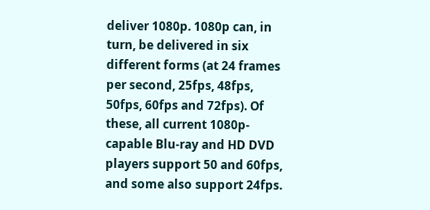deliver 1080p. 1080p can, in turn, be delivered in six different forms (at 24 frames per second, 25fps, 48fps, 50fps, 60fps and 72fps). Of these, all current 1080p-capable Blu-ray and HD DVD players support 50 and 60fps, and some also support 24fps.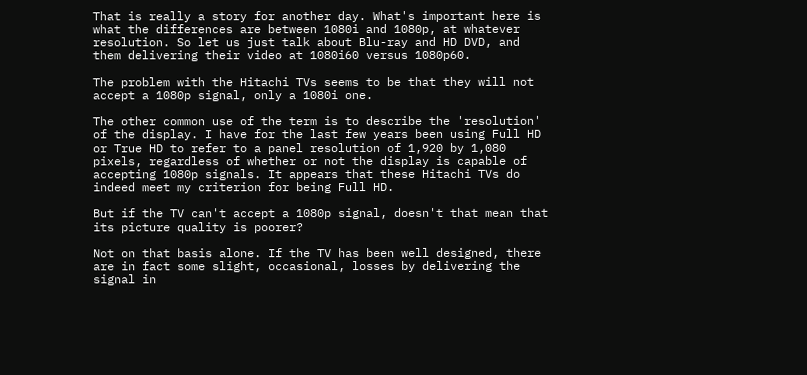That is really a story for another day. What's important here is what the differences are between 1080i and 1080p, at whatever resolution. So let us just talk about Blu-ray and HD DVD, and them delivering their video at 1080i60 versus 1080p60.

The problem with the Hitachi TVs seems to be that they will not accept a 1080p signal, only a 1080i one.

The other common use of the term is to describe the 'resolution' of the display. I have for the last few years been using Full HD or True HD to refer to a panel resolution of 1,920 by 1,080 pixels, regardless of whether or not the display is capable of accepting 1080p signals. It appears that these Hitachi TVs do indeed meet my criterion for being Full HD.

But if the TV can't accept a 1080p signal, doesn't that mean that its picture quality is poorer?

Not on that basis alone. If the TV has been well designed, there are in fact some slight, occasional, losses by delivering the signal in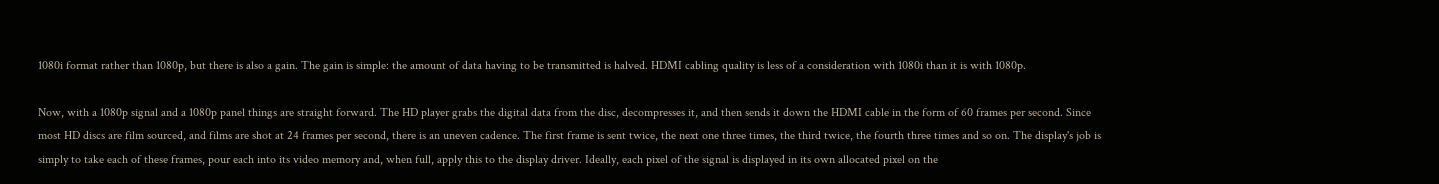1080i format rather than 1080p, but there is also a gain. The gain is simple: the amount of data having to be transmitted is halved. HDMI cabling quality is less of a consideration with 1080i than it is with 1080p.

Now, with a 1080p signal and a 1080p panel things are straight forward. The HD player grabs the digital data from the disc, decompresses it, and then sends it down the HDMI cable in the form of 60 frames per second. Since most HD discs are film sourced, and films are shot at 24 frames per second, there is an uneven cadence. The first frame is sent twice, the next one three times, the third twice, the fourth three times and so on. The display's job is simply to take each of these frames, pour each into its video memory and, when full, apply this to the display driver. Ideally, each pixel of the signal is displayed in its own allocated pixel on the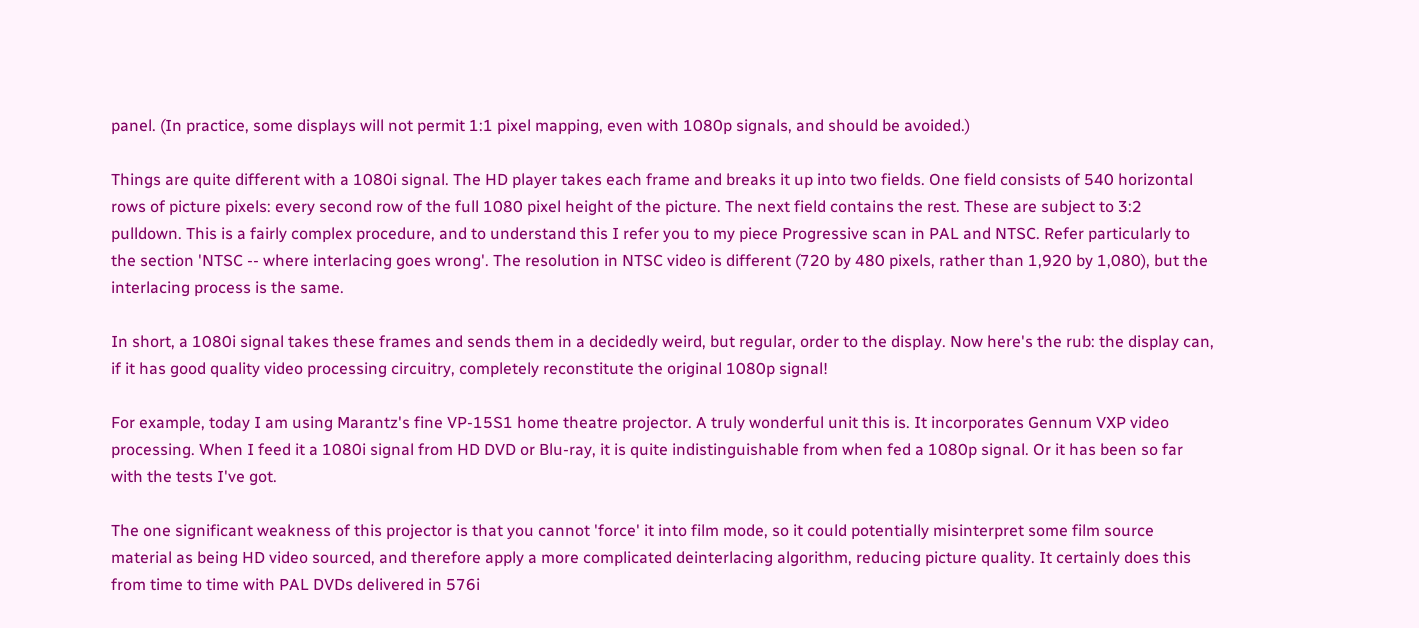panel. (In practice, some displays will not permit 1:1 pixel mapping, even with 1080p signals, and should be avoided.)

Things are quite different with a 1080i signal. The HD player takes each frame and breaks it up into two fields. One field consists of 540 horizontal rows of picture pixels: every second row of the full 1080 pixel height of the picture. The next field contains the rest. These are subject to 3:2 pulldown. This is a fairly complex procedure, and to understand this I refer you to my piece Progressive scan in PAL and NTSC. Refer particularly to the section 'NTSC -- where interlacing goes wrong'. The resolution in NTSC video is different (720 by 480 pixels, rather than 1,920 by 1,080), but the interlacing process is the same.

In short, a 1080i signal takes these frames and sends them in a decidedly weird, but regular, order to the display. Now here's the rub: the display can, if it has good quality video processing circuitry, completely reconstitute the original 1080p signal!

For example, today I am using Marantz's fine VP-15S1 home theatre projector. A truly wonderful unit this is. It incorporates Gennum VXP video processing. When I feed it a 1080i signal from HD DVD or Blu-ray, it is quite indistinguishable from when fed a 1080p signal. Or it has been so far with the tests I've got.

The one significant weakness of this projector is that you cannot 'force' it into film mode, so it could potentially misinterpret some film source material as being HD video sourced, and therefore apply a more complicated deinterlacing algorithm, reducing picture quality. It certainly does this from time to time with PAL DVDs delivered in 576i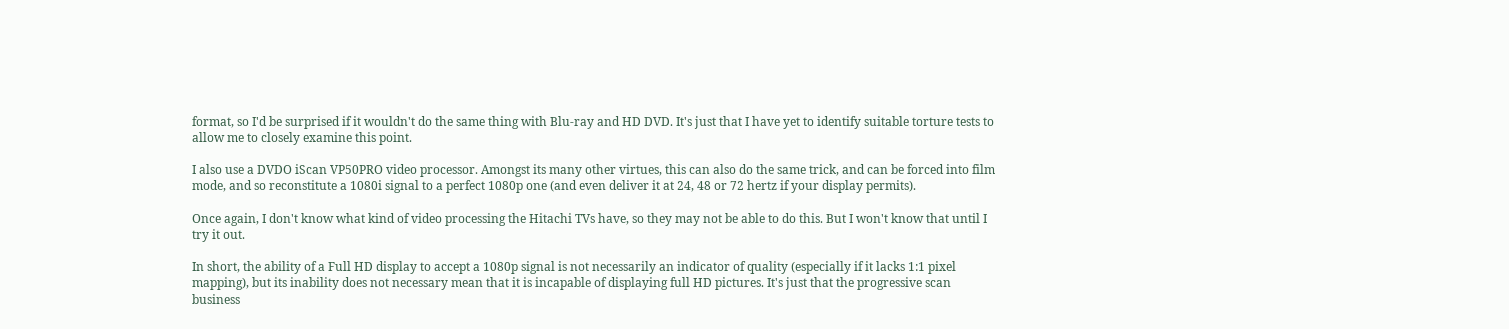format, so I'd be surprised if it wouldn't do the same thing with Blu-ray and HD DVD. It's just that I have yet to identify suitable torture tests to allow me to closely examine this point.

I also use a DVDO iScan VP50PRO video processor. Amongst its many other virtues, this can also do the same trick, and can be forced into film mode, and so reconstitute a 1080i signal to a perfect 1080p one (and even deliver it at 24, 48 or 72 hertz if your display permits).

Once again, I don't know what kind of video processing the Hitachi TVs have, so they may not be able to do this. But I won't know that until I try it out.

In short, the ability of a Full HD display to accept a 1080p signal is not necessarily an indicator of quality (especially if it lacks 1:1 pixel mapping), but its inability does not necessary mean that it is incapable of displaying full HD pictures. It's just that the progressive scan business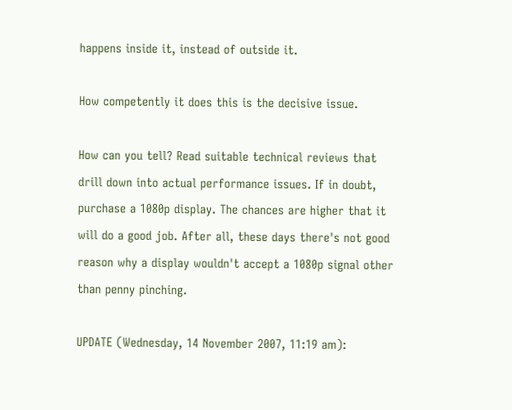happens inside it, instead of outside it.

How competently it does this is the decisive issue.

How can you tell? Read suitable technical reviews that drill down into actual performance issues. If in doubt, purchase a 1080p display. The chances are higher that it will do a good job. After all, these days there's not good reason why a display wouldn't accept a 1080p signal other than penny pinching.

UPDATE (Wednesday, 14 November 2007, 11:19 am):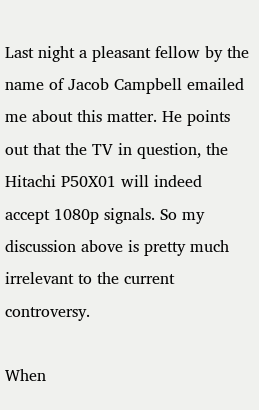Last night a pleasant fellow by the name of Jacob Campbell emailed me about this matter. He points out that the TV in question, the Hitachi P50X01 will indeed accept 1080p signals. So my discussion above is pretty much irrelevant to the current controversy.

When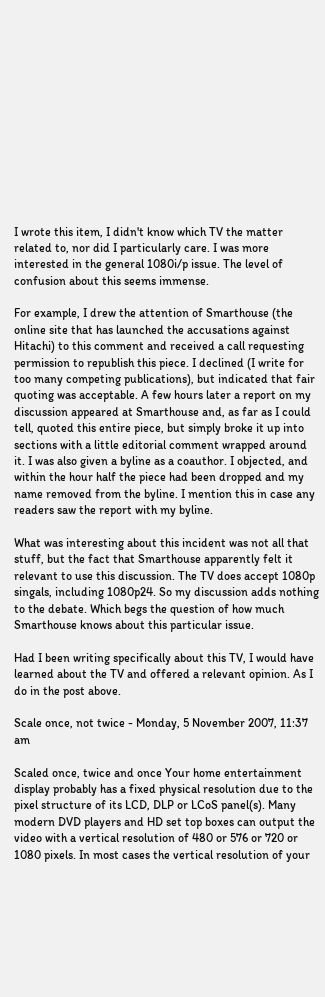I wrote this item, I didn't know which TV the matter related to, nor did I particularly care. I was more interested in the general 1080i/p issue. The level of confusion about this seems immense.

For example, I drew the attention of Smarthouse (the online site that has launched the accusations against Hitachi) to this comment and received a call requesting permission to republish this piece. I declined (I write for too many competing publications), but indicated that fair quoting was acceptable. A few hours later a report on my discussion appeared at Smarthouse and, as far as I could tell, quoted this entire piece, but simply broke it up into sections with a little editorial comment wrapped around it. I was also given a byline as a coauthor. I objected, and within the hour half the piece had been dropped and my name removed from the byline. I mention this in case any readers saw the report with my byline.

What was interesting about this incident was not all that stuff, but the fact that Smarthouse apparently felt it relevant to use this discussion. The TV does accept 1080p singals, including 1080p24. So my discussion adds nothing to the debate. Which begs the question of how much Smarthouse knows about this particular issue.

Had I been writing specifically about this TV, I would have learned about the TV and offered a relevant opinion. As I do in the post above.

Scale once, not twice - Monday, 5 November 2007, 11:37 am

Scaled once, twice and once Your home entertainment display probably has a fixed physical resolution due to the pixel structure of its LCD, DLP or LCoS panel(s). Many modern DVD players and HD set top boxes can output the video with a vertical resolution of 480 or 576 or 720 or 1080 pixels. In most cases the vertical resolution of your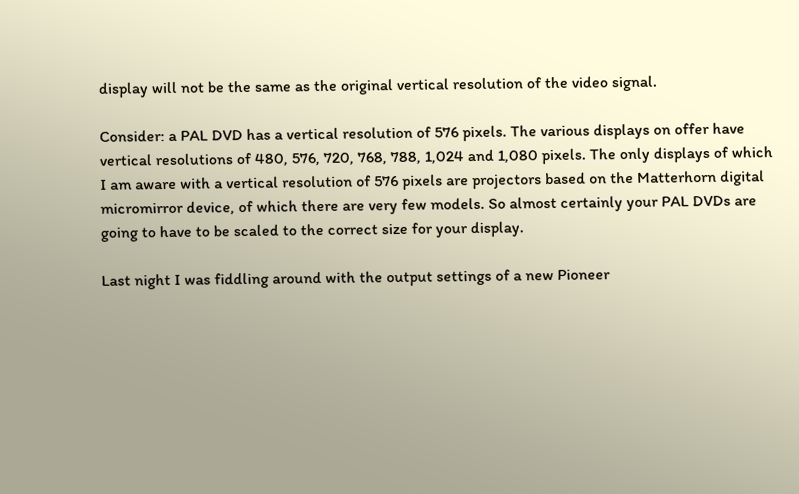display will not be the same as the original vertical resolution of the video signal.

Consider: a PAL DVD has a vertical resolution of 576 pixels. The various displays on offer have vertical resolutions of 480, 576, 720, 768, 788, 1,024 and 1,080 pixels. The only displays of which I am aware with a vertical resolution of 576 pixels are projectors based on the Matterhorn digital micromirror device, of which there are very few models. So almost certainly your PAL DVDs are going to have to be scaled to the correct size for your display.

Last night I was fiddling around with the output settings of a new Pioneer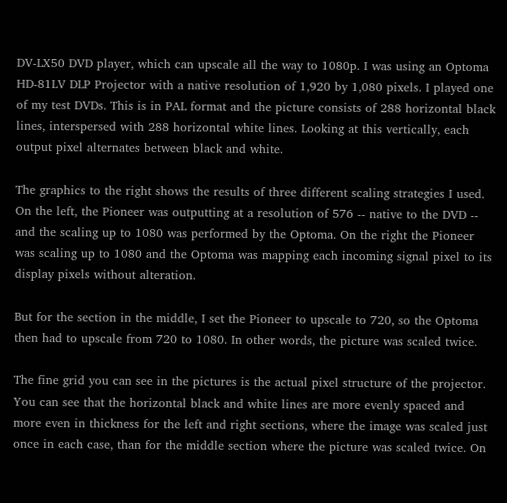DV-LX50 DVD player, which can upscale all the way to 1080p. I was using an Optoma HD-81LV DLP Projector with a native resolution of 1,920 by 1,080 pixels. I played one of my test DVDs. This is in PAL format and the picture consists of 288 horizontal black lines, interspersed with 288 horizontal white lines. Looking at this vertically, each output pixel alternates between black and white.

The graphics to the right shows the results of three different scaling strategies I used. On the left, the Pioneer was outputting at a resolution of 576 -- native to the DVD -- and the scaling up to 1080 was performed by the Optoma. On the right the Pioneer was scaling up to 1080 and the Optoma was mapping each incoming signal pixel to its display pixels without alteration.

But for the section in the middle, I set the Pioneer to upscale to 720, so the Optoma then had to upscale from 720 to 1080. In other words, the picture was scaled twice.

The fine grid you can see in the pictures is the actual pixel structure of the projector. You can see that the horizontal black and white lines are more evenly spaced and more even in thickness for the left and right sections, where the image was scaled just once in each case, than for the middle section where the picture was scaled twice. On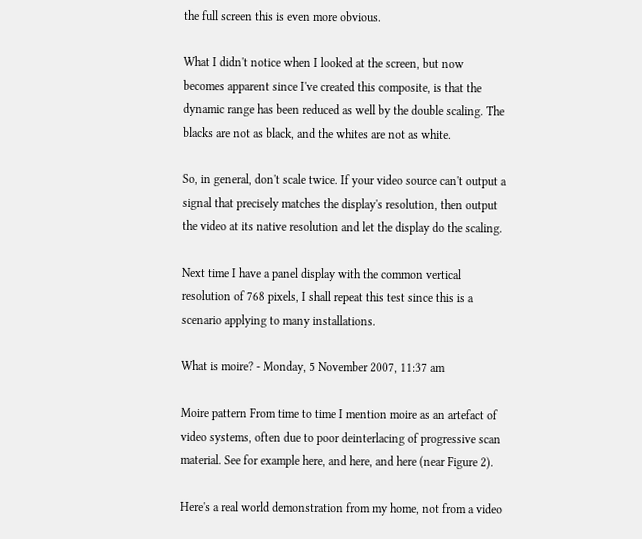the full screen this is even more obvious.

What I didn't notice when I looked at the screen, but now becomes apparent since I've created this composite, is that the dynamic range has been reduced as well by the double scaling. The blacks are not as black, and the whites are not as white.

So, in general, don't scale twice. If your video source can't output a signal that precisely matches the display's resolution, then output the video at its native resolution and let the display do the scaling.

Next time I have a panel display with the common vertical resolution of 768 pixels, I shall repeat this test since this is a scenario applying to many installations.

What is moire? - Monday, 5 November 2007, 11:37 am

Moire pattern From time to time I mention moire as an artefact of video systems, often due to poor deinterlacing of progressive scan material. See for example here, and here, and here (near Figure 2).

Here's a real world demonstration from my home, not from a video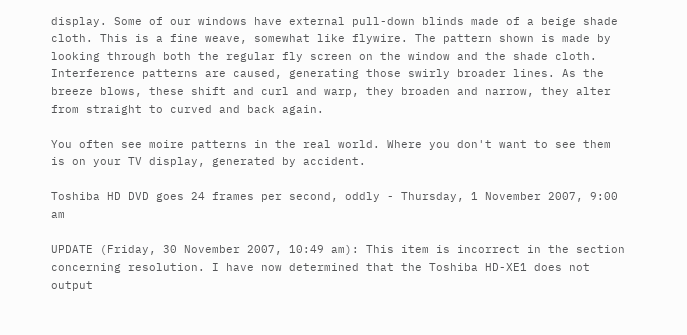display. Some of our windows have external pull-down blinds made of a beige shade cloth. This is a fine weave, somewhat like flywire. The pattern shown is made by looking through both the regular fly screen on the window and the shade cloth. Interference patterns are caused, generating those swirly broader lines. As the breeze blows, these shift and curl and warp, they broaden and narrow, they alter from straight to curved and back again.

You often see moire patterns in the real world. Where you don't want to see them is on your TV display, generated by accident.

Toshiba HD DVD goes 24 frames per second, oddly - Thursday, 1 November 2007, 9:00 am

UPDATE (Friday, 30 November 2007, 10:49 am): This item is incorrect in the section concerning resolution. I have now determined that the Toshiba HD-XE1 does not output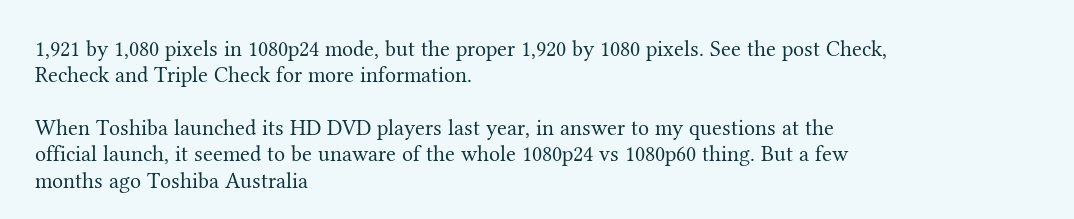1,921 by 1,080 pixels in 1080p24 mode, but the proper 1,920 by 1080 pixels. See the post Check, Recheck and Triple Check for more information.

When Toshiba launched its HD DVD players last year, in answer to my questions at the official launch, it seemed to be unaware of the whole 1080p24 vs 1080p60 thing. But a few months ago Toshiba Australia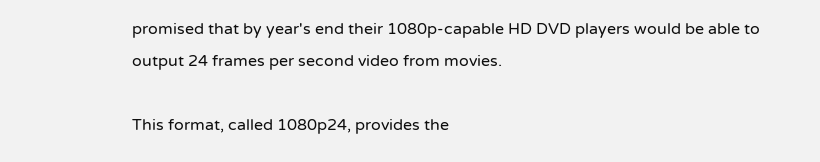promised that by year's end their 1080p-capable HD DVD players would be able to output 24 frames per second video from movies.

This format, called 1080p24, provides the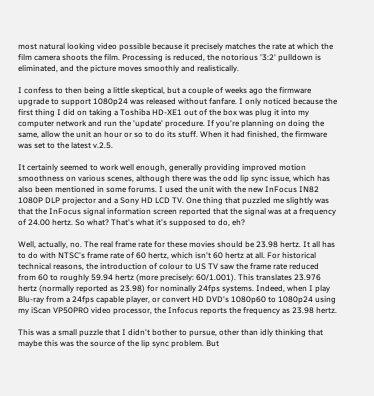most natural looking video possible because it precisely matches the rate at which the film camera shoots the film. Processing is reduced, the notorious '3:2' pulldown is eliminated, and the picture moves smoothly and realistically.

I confess to then being a little skeptical, but a couple of weeks ago the firmware upgrade to support 1080p24 was released without fanfare. I only noticed because the first thing I did on taking a Toshiba HD-XE1 out of the box was plug it into my computer network and run the 'update' procedure. If you're planning on doing the same, allow the unit an hour or so to do its stuff. When it had finished, the firmware was set to the latest v.2.5.

It certainly seemed to work well enough, generally providing improved motion smoothness on various scenes, although there was the odd lip sync issue, which has also been mentioned in some forums. I used the unit with the new InFocus IN82 1080P DLP projector and a Sony HD LCD TV. One thing that puzzled me slightly was that the InFocus signal information screen reported that the signal was at a frequency of 24.00 hertz. So what? That's what it's supposed to do, eh?

Well, actually, no. The real frame rate for these movies should be 23.98 hertz. It all has to do with NTSC's frame rate of 60 hertz, which isn't 60 hertz at all. For historical technical reasons, the introduction of colour to US TV saw the frame rate reduced from 60 to roughly 59.94 hertz (more precisely: 60/1.001). This translates 23.976 hertz (normally reported as 23.98) for nominally 24fps systems. Indeed, when I play Blu-ray from a 24fps capable player, or convert HD DVD's 1080p60 to 1080p24 using my iScan VP50PRO video processor, the Infocus reports the frequency as 23.98 hertz.

This was a small puzzle that I didn't bother to pursue, other than idly thinking that maybe this was the source of the lip sync problem. But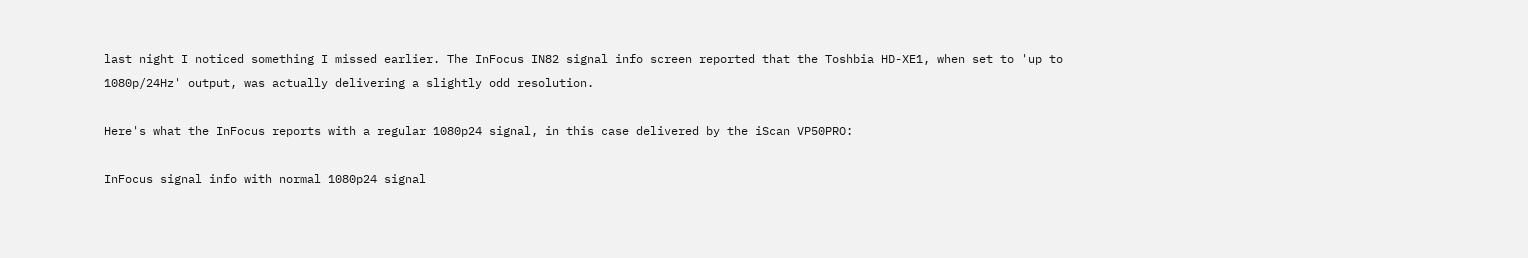last night I noticed something I missed earlier. The InFocus IN82 signal info screen reported that the Toshbia HD-XE1, when set to 'up to 1080p/24Hz' output, was actually delivering a slightly odd resolution.

Here's what the InFocus reports with a regular 1080p24 signal, in this case delivered by the iScan VP50PRO:

InFocus signal info with normal 1080p24 signal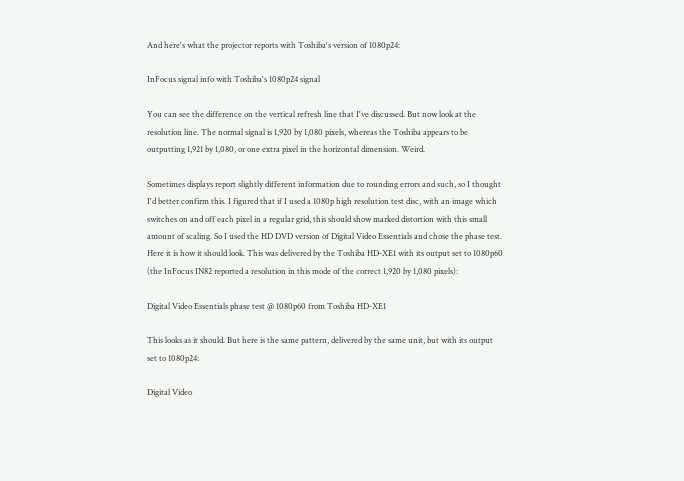And here's what the projector reports with Toshiba's version of 1080p24:

InFocus signal info with Toshiba's 1080p24 signal

You can see the difference on the vertical refresh line that I've discussed. But now look at the resolution line. The normal signal is 1,920 by 1,080 pixels, whereas the Toshiba appears to be outputting 1,921 by 1,080, or one extra pixel in the horizontal dimension. Weird.

Sometimes displays report slightly different information due to rounding errors and such, so I thought I'd better confirm this. I figured that if I used a 1080p high resolution test disc, with an image which switches on and off each pixel in a regular grid, this should show marked distortion with this small amount of scaling. So I used the HD DVD version of Digital Video Essentials and chose the phase test. Here it is how it should look. This was delivered by the Toshiba HD-XE1 with its output set to 1080p60 (the InFocus IN82 reported a resolution in this mode of the correct 1,920 by 1,080 pixels):

Digital Video Essentials phase test @ 1080p60 from Toshiba HD-XE1

This looks as it should. But here is the same pattern, delivered by the same unit, but with its output set to 1080p24:

Digital Video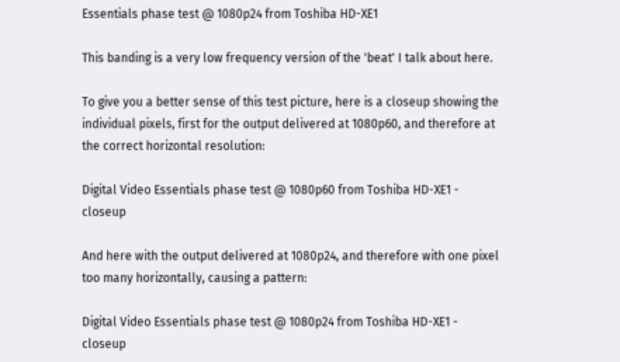Essentials phase test @ 1080p24 from Toshiba HD-XE1

This banding is a very low frequency version of the 'beat' I talk about here.

To give you a better sense of this test picture, here is a closeup showing the individual pixels, first for the output delivered at 1080p60, and therefore at the correct horizontal resolution:

Digital Video Essentials phase test @ 1080p60 from Toshiba HD-XE1 - closeup

And here with the output delivered at 1080p24, and therefore with one pixel too many horizontally, causing a pattern:

Digital Video Essentials phase test @ 1080p24 from Toshiba HD-XE1 - closeup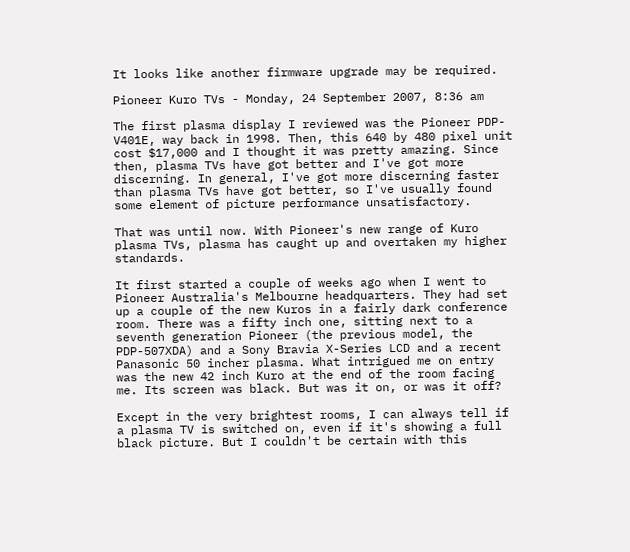It looks like another firmware upgrade may be required.

Pioneer Kuro TVs - Monday, 24 September 2007, 8:36 am

The first plasma display I reviewed was the Pioneer PDP-V401E, way back in 1998. Then, this 640 by 480 pixel unit cost $17,000 and I thought it was pretty amazing. Since then, plasma TVs have got better and I've got more discerning. In general, I've got more discerning faster than plasma TVs have got better, so I've usually found some element of picture performance unsatisfactory.

That was until now. With Pioneer's new range of Kuro plasma TVs, plasma has caught up and overtaken my higher standards.

It first started a couple of weeks ago when I went to Pioneer Australia's Melbourne headquarters. They had set up a couple of the new Kuros in a fairly dark conference room. There was a fifty inch one, sitting next to a seventh generation Pioneer (the previous model, the PDP-507XDA) and a Sony Bravia X-Series LCD and a recent Panasonic 50 incher plasma. What intrigued me on entry was the new 42 inch Kuro at the end of the room facing me. Its screen was black. But was it on, or was it off?

Except in the very brightest rooms, I can always tell if a plasma TV is switched on, even if it's showing a full black picture. But I couldn't be certain with this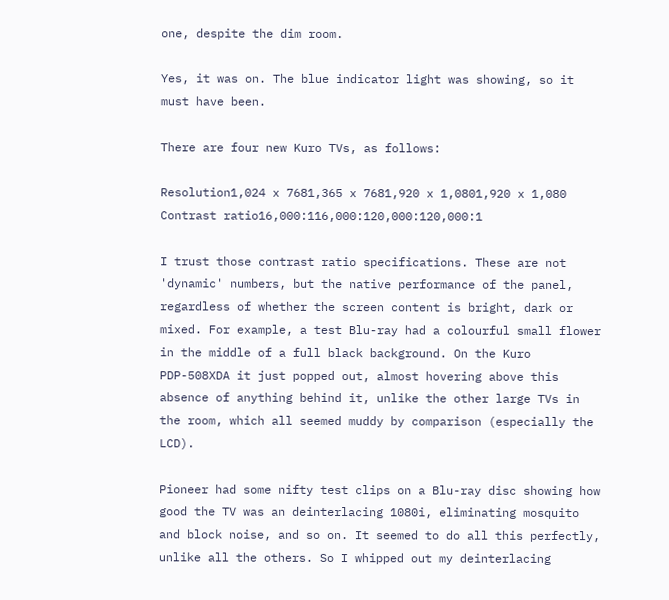one, despite the dim room.

Yes, it was on. The blue indicator light was showing, so it must have been.

There are four new Kuro TVs, as follows:

Resolution1,024 x 7681,365 x 7681,920 x 1,0801,920 x 1,080
Contrast ratio16,000:116,000:120,000:120,000:1

I trust those contrast ratio specifications. These are not 'dynamic' numbers, but the native performance of the panel, regardless of whether the screen content is bright, dark or mixed. For example, a test Blu-ray had a colourful small flower in the middle of a full black background. On the Kuro PDP-508XDA it just popped out, almost hovering above this absence of anything behind it, unlike the other large TVs in the room, which all seemed muddy by comparison (especially the LCD).

Pioneer had some nifty test clips on a Blu-ray disc showing how good the TV was an deinterlacing 1080i, eliminating mosquito and block noise, and so on. It seemed to do all this perfectly, unlike all the others. So I whipped out my deinterlacing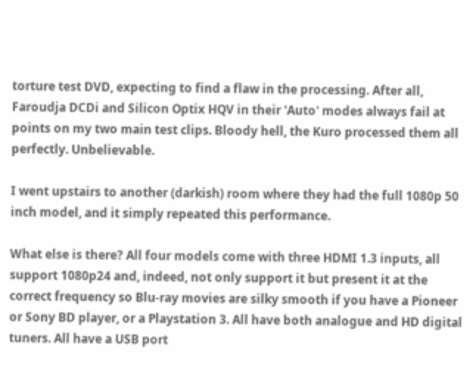torture test DVD, expecting to find a flaw in the processing. After all, Faroudja DCDi and Silicon Optix HQV in their 'Auto' modes always fail at points on my two main test clips. Bloody hell, the Kuro processed them all perfectly. Unbelievable.

I went upstairs to another (darkish) room where they had the full 1080p 50 inch model, and it simply repeated this performance.

What else is there? All four models come with three HDMI 1.3 inputs, all support 1080p24 and, indeed, not only support it but present it at the correct frequency so Blu-ray movies are silky smooth if you have a Pioneer or Sony BD player, or a Playstation 3. All have both analogue and HD digital tuners. All have a USB port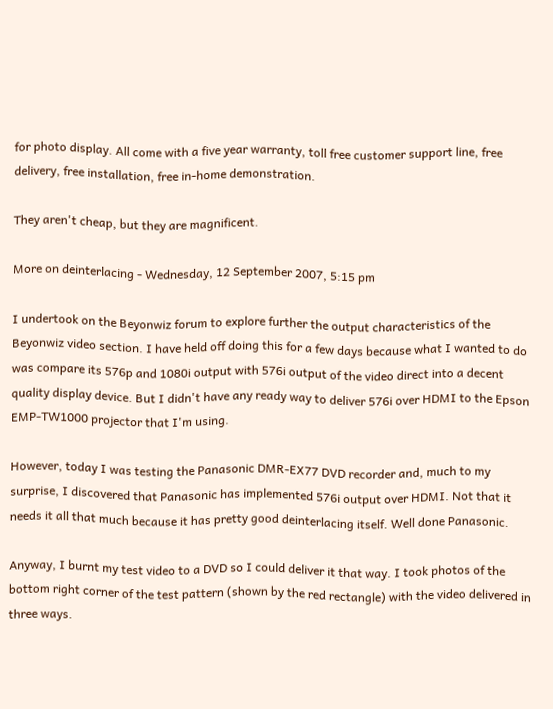for photo display. All come with a five year warranty, toll free customer support line, free delivery, free installation, free in-home demonstration.

They aren't cheap, but they are magnificent.

More on deinterlacing - Wednesday, 12 September 2007, 5:15 pm

I undertook on the Beyonwiz forum to explore further the output characteristics of the Beyonwiz video section. I have held off doing this for a few days because what I wanted to do was compare its 576p and 1080i output with 576i output of the video direct into a decent quality display device. But I didn't have any ready way to deliver 576i over HDMI to the Epson EMP-TW1000 projector that I'm using.

However, today I was testing the Panasonic DMR-EX77 DVD recorder and, much to my surprise, I discovered that Panasonic has implemented 576i output over HDMI. Not that it needs it all that much because it has pretty good deinterlacing itself. Well done Panasonic.

Anyway, I burnt my test video to a DVD so I could deliver it that way. I took photos of the bottom right corner of the test pattern (shown by the red rectangle) with the video delivered in three ways.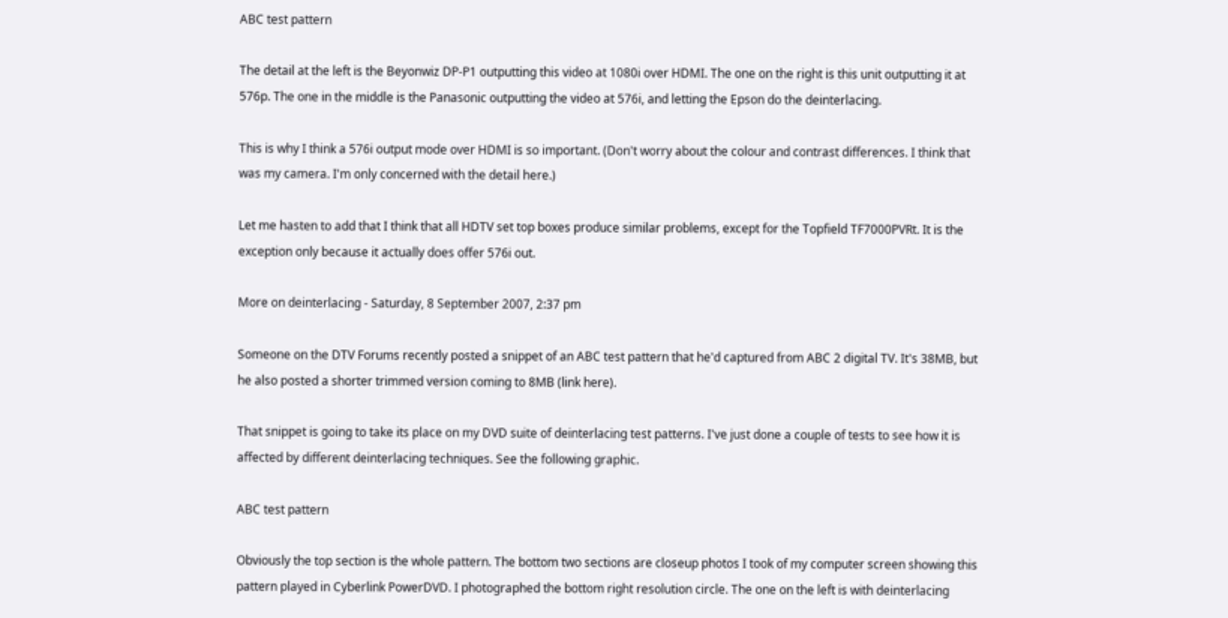ABC test pattern

The detail at the left is the Beyonwiz DP-P1 outputting this video at 1080i over HDMI. The one on the right is this unit outputting it at 576p. The one in the middle is the Panasonic outputting the video at 576i, and letting the Epson do the deinterlacing.

This is why I think a 576i output mode over HDMI is so important. (Don't worry about the colour and contrast differences. I think that was my camera. I'm only concerned with the detail here.)

Let me hasten to add that I think that all HDTV set top boxes produce similar problems, except for the Topfield TF7000PVRt. It is the exception only because it actually does offer 576i out.

More on deinterlacing - Saturday, 8 September 2007, 2:37 pm

Someone on the DTV Forums recently posted a snippet of an ABC test pattern that he'd captured from ABC 2 digital TV. It's 38MB, but he also posted a shorter trimmed version coming to 8MB (link here).

That snippet is going to take its place on my DVD suite of deinterlacing test patterns. I've just done a couple of tests to see how it is affected by different deinterlacing techniques. See the following graphic.

ABC test pattern

Obviously the top section is the whole pattern. The bottom two sections are closeup photos I took of my computer screen showing this pattern played in Cyberlink PowerDVD. I photographed the bottom right resolution circle. The one on the left is with deinterlacing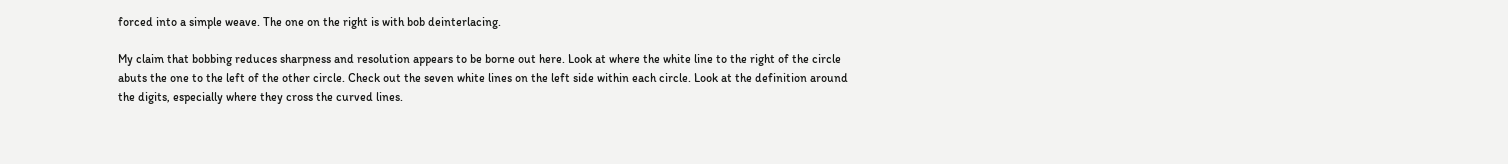forced into a simple weave. The one on the right is with bob deinterlacing.

My claim that bobbing reduces sharpness and resolution appears to be borne out here. Look at where the white line to the right of the circle abuts the one to the left of the other circle. Check out the seven white lines on the left side within each circle. Look at the definition around the digits, especially where they cross the curved lines.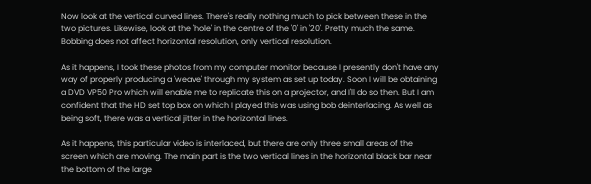Now look at the vertical curved lines. There's really nothing much to pick between these in the two pictures. Likewise, look at the 'hole' in the centre of the '0' in '20'. Pretty much the same. Bobbing does not affect horizontal resolution, only vertical resolution.

As it happens, I took these photos from my computer monitor because I presently don't have any way of properly producing a 'weave' through my system as set up today. Soon I will be obtaining a DVD VP50 Pro which will enable me to replicate this on a projector, and I'll do so then. But I am confident that the HD set top box on which I played this was using bob deinterlacing. As well as being soft, there was a vertical jitter in the horizontal lines.

As it happens, this particular video is interlaced, but there are only three small areas of the screen which are moving. The main part is the two vertical lines in the horizontal black bar near the bottom of the large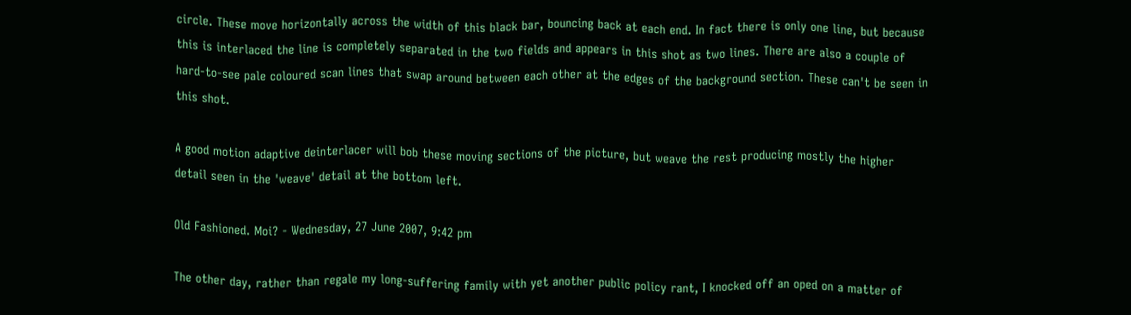circle. These move horizontally across the width of this black bar, bouncing back at each end. In fact there is only one line, but because this is interlaced the line is completely separated in the two fields and appears in this shot as two lines. There are also a couple of hard-to-see pale coloured scan lines that swap around between each other at the edges of the background section. These can't be seen in this shot.

A good motion adaptive deinterlacer will bob these moving sections of the picture, but weave the rest producing mostly the higher detail seen in the 'weave' detail at the bottom left.

Old Fashioned. Moi? - Wednesday, 27 June 2007, 9:42 pm

The other day, rather than regale my long-suffering family with yet another public policy rant, I knocked off an oped on a matter of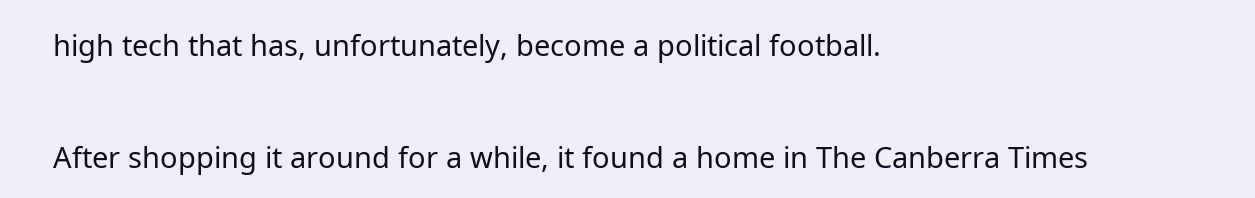high tech that has, unfortunately, become a political football.

After shopping it around for a while, it found a home in The Canberra Times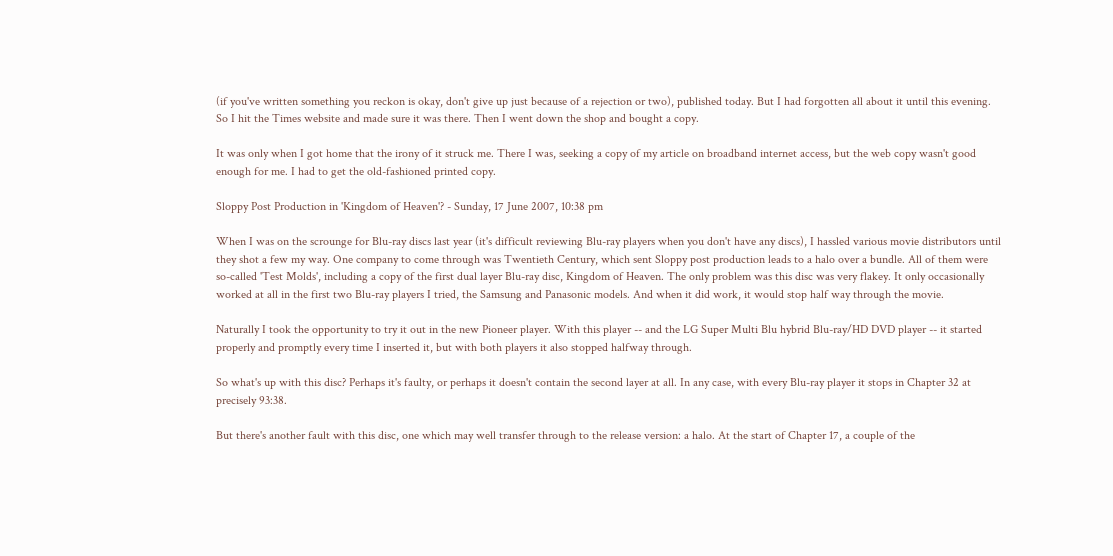(if you've written something you reckon is okay, don't give up just because of a rejection or two), published today. But I had forgotten all about it until this evening. So I hit the Times website and made sure it was there. Then I went down the shop and bought a copy.

It was only when I got home that the irony of it struck me. There I was, seeking a copy of my article on broadband internet access, but the web copy wasn't good enough for me. I had to get the old-fashioned printed copy.

Sloppy Post Production in 'Kingdom of Heaven'? - Sunday, 17 June 2007, 10:38 pm

When I was on the scrounge for Blu-ray discs last year (it's difficult reviewing Blu-ray players when you don't have any discs), I hassled various movie distributors until they shot a few my way. One company to come through was Twentieth Century, which sent Sloppy post production leads to a halo over a bundle. All of them were so-called 'Test Molds', including a copy of the first dual layer Blu-ray disc, Kingdom of Heaven. The only problem was this disc was very flakey. It only occasionally worked at all in the first two Blu-ray players I tried, the Samsung and Panasonic models. And when it did work, it would stop half way through the movie.

Naturally I took the opportunity to try it out in the new Pioneer player. With this player -- and the LG Super Multi Blu hybrid Blu-ray/HD DVD player -- it started properly and promptly every time I inserted it, but with both players it also stopped halfway through.

So what's up with this disc? Perhaps it's faulty, or perhaps it doesn't contain the second layer at all. In any case, with every Blu-ray player it stops in Chapter 32 at precisely 93:38.

But there's another fault with this disc, one which may well transfer through to the release version: a halo. At the start of Chapter 17, a couple of the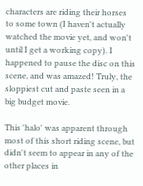characters are riding their horses to some town (I haven't actually watched the movie yet, and won't until I get a working copy). I happened to pause the disc on this scene, and was amazed! Truly, the sloppiest cut and paste seen in a big budget movie.

This 'halo' was apparent through most of this short riding scene, but didn't seem to appear in any of the other places in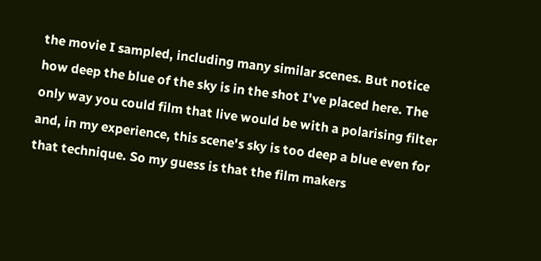the movie I sampled, including many similar scenes. But notice how deep the blue of the sky is in the shot I've placed here. The only way you could film that live would be with a polarising filter and, in my experience, this scene's sky is too deep a blue even for that technique. So my guess is that the film makers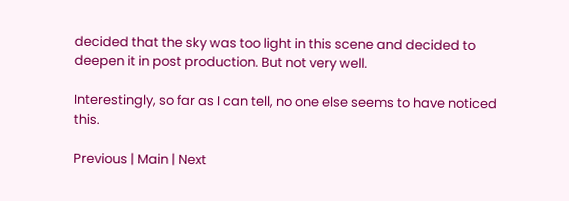decided that the sky was too light in this scene and decided to deepen it in post production. But not very well.

Interestingly, so far as I can tell, no one else seems to have noticed this.

Previous | Main | Next